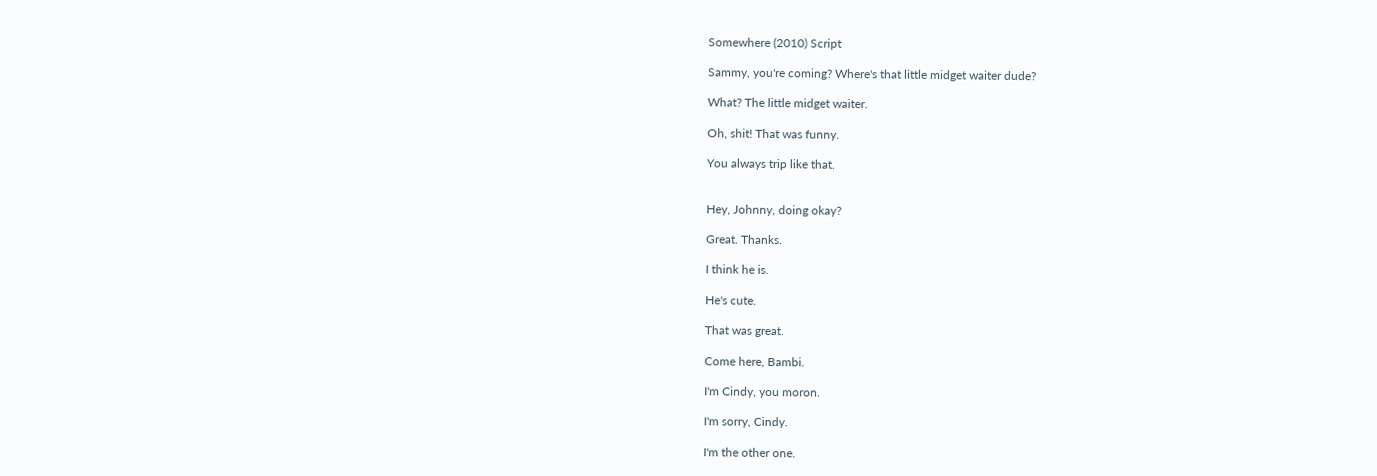Somewhere (2010) Script

Sammy, you're coming? Where's that little midget waiter dude?

What? The little midget waiter.

Oh, shit! That was funny.

You always trip like that.


Hey, Johnny, doing okay?

Great. Thanks.

I think he is.

He's cute.

That was great.

Come here, Bambi.

I'm Cindy, you moron.

I'm sorry, Cindy.

I'm the other one.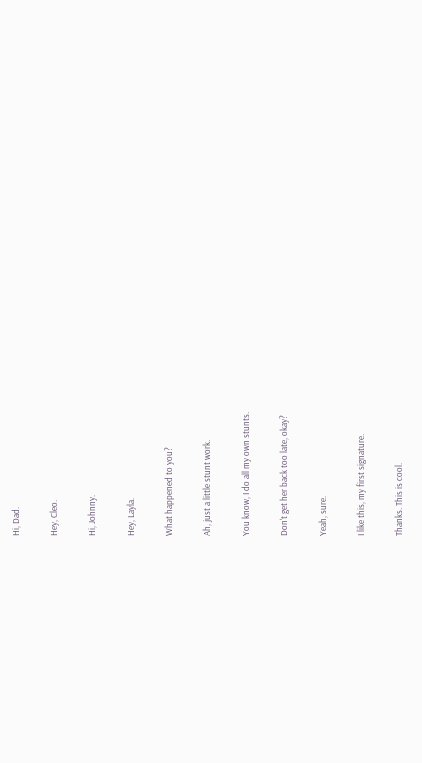Hi, Dad.

Hey, Cleo.

Hi, Johnny.

Hey, Layla.

What happened to you?

Ah, just a little stunt work.

You know, I do all my own stunts.

Don't get her back too late, okay?

Yeah, sure.

I like this, my first signature.

Thanks. This is cool.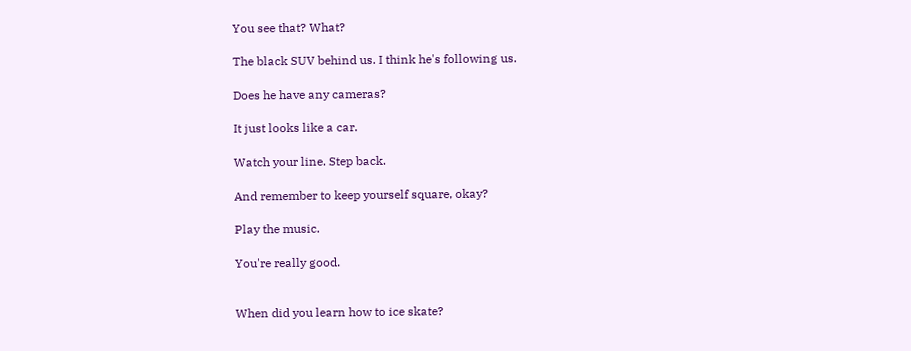You see that? What?

The black SUV behind us. I think he's following us.

Does he have any cameras?

It just looks like a car.

Watch your line. Step back.

And remember to keep yourself square, okay?

Play the music.

You're really good.


When did you learn how to ice skate?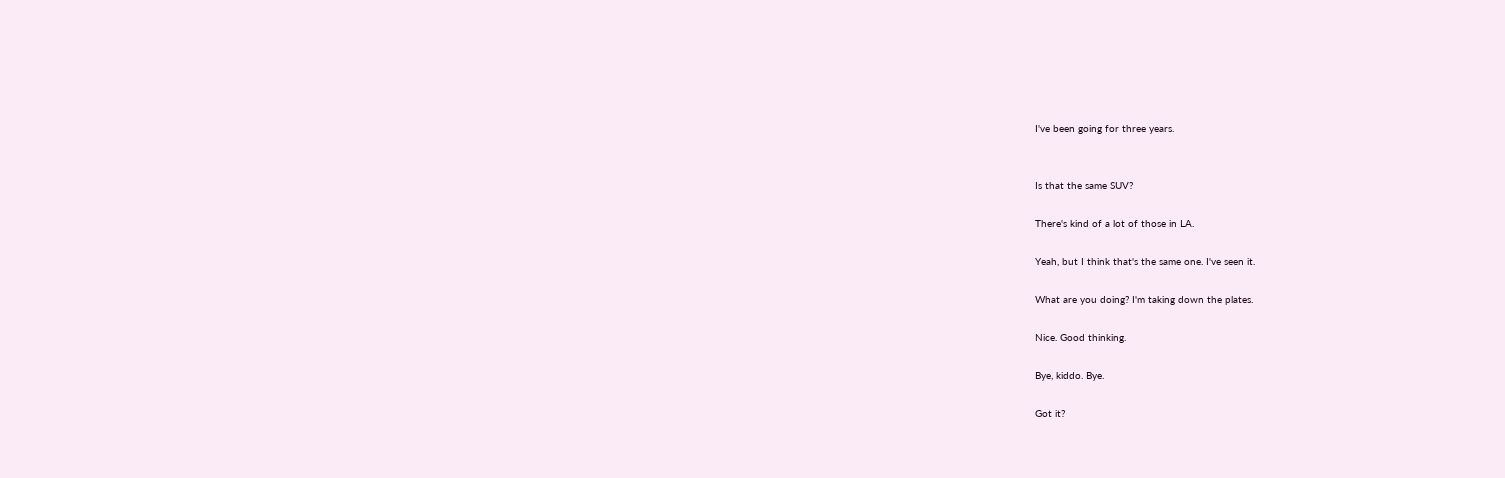I've been going for three years.


Is that the same SUV?

There's kind of a lot of those in LA.

Yeah, but I think that's the same one. I've seen it.

What are you doing? I'm taking down the plates.

Nice. Good thinking.

Bye, kiddo. Bye.

Got it?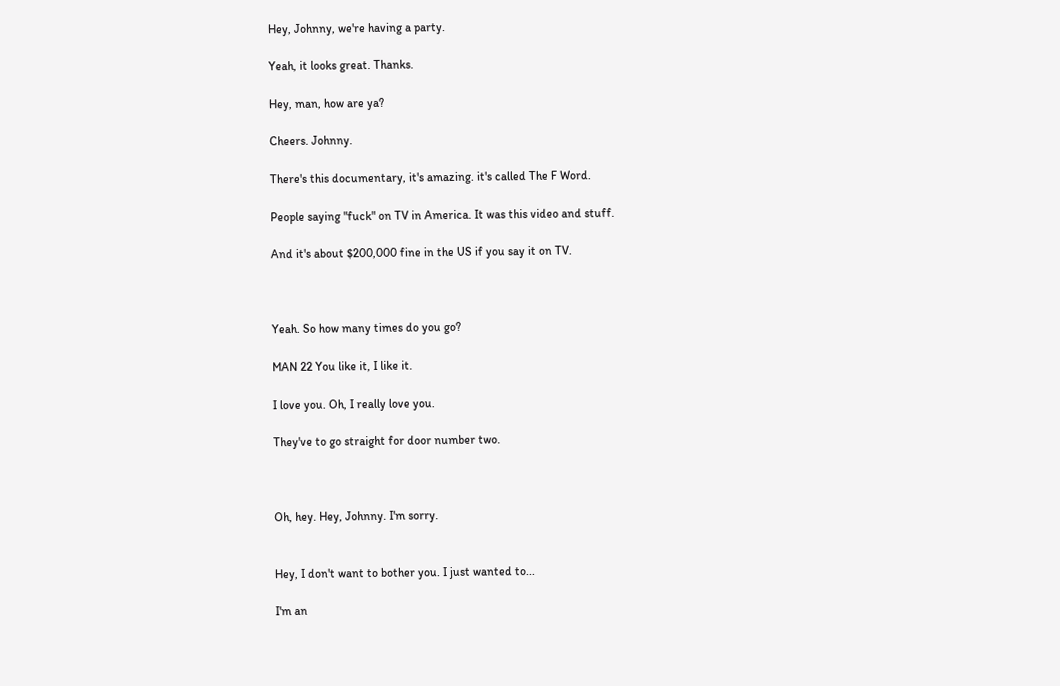Hey, Johnny, we're having a party.

Yeah, it looks great. Thanks.

Hey, man, how are ya?

Cheers. Johnny.

There's this documentary, it's amazing. it's called The F Word.

People saying "fuck" on TV in America. It was this video and stuff.

And it's about $200,000 fine in the US if you say it on TV.



Yeah. So how many times do you go?

MAN 22 You like it, I like it.

I love you. Oh, I really love you.

They've to go straight for door number two.



Oh, hey. Hey, Johnny. I'm sorry.


Hey, I don't want to bother you. I just wanted to...

I'm an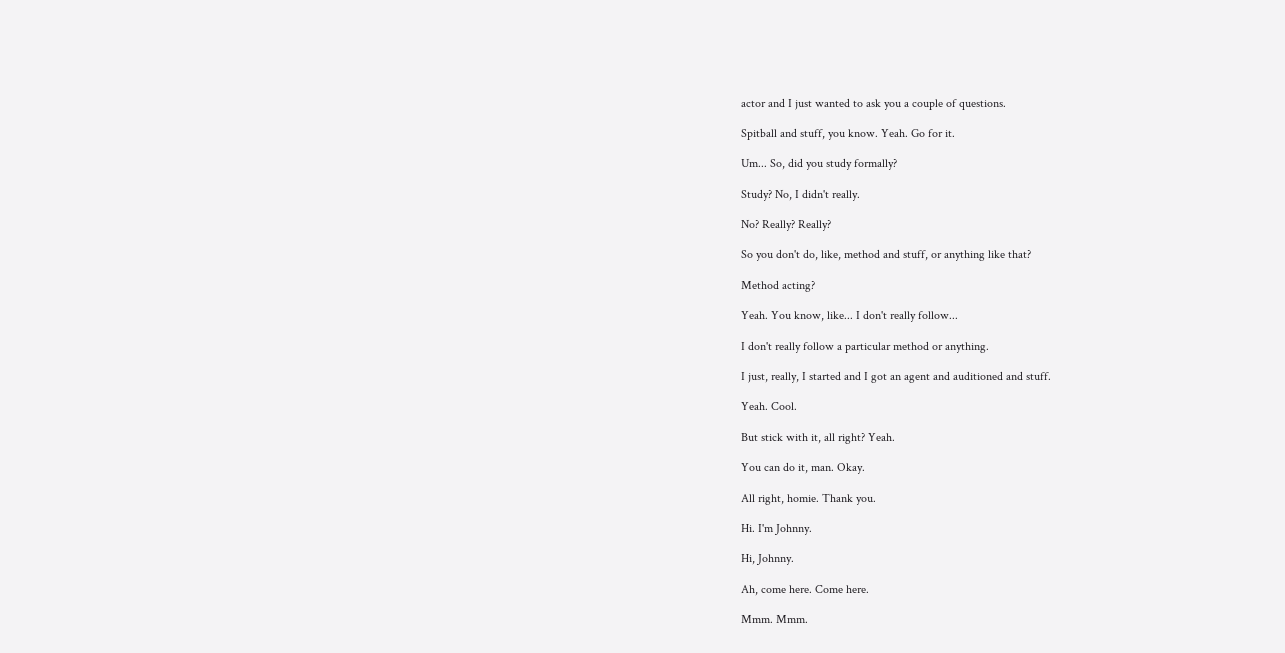actor and I just wanted to ask you a couple of questions.

Spitball and stuff, you know. Yeah. Go for it.

Um... So, did you study formally?

Study? No, I didn't really.

No? Really? Really?

So you don't do, like, method and stuff, or anything like that?

Method acting?

Yeah. You know, like... I don't really follow...

I don't really follow a particular method or anything.

I just, really, I started and I got an agent and auditioned and stuff.

Yeah. Cool.

But stick with it, all right? Yeah.

You can do it, man. Okay.

All right, homie. Thank you.

Hi. I'm Johnny.

Hi, Johnny.

Ah, come here. Come here.

Mmm. Mmm.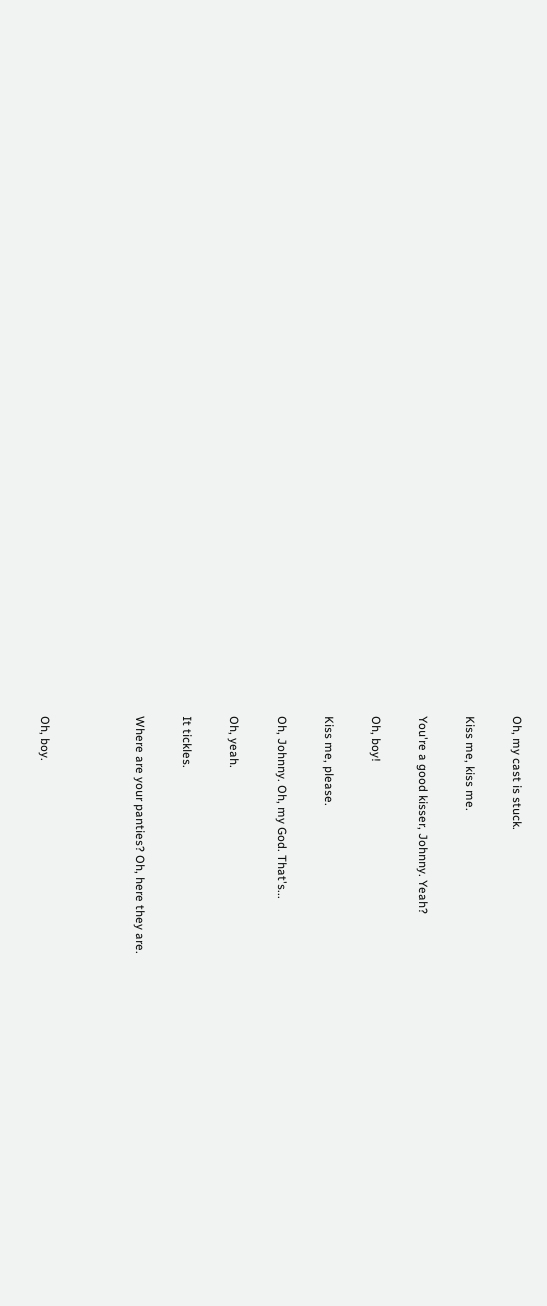Oh, my cast is stuck.

Kiss me, kiss me.

You're a good kisser, Johnny. Yeah?

Oh, boy!

Kiss me, please.

Oh, Johnny. Oh, my God. That's...

Oh, yeah.

It tickles.

Where are your panties? Oh, here they are.



Oh, boy.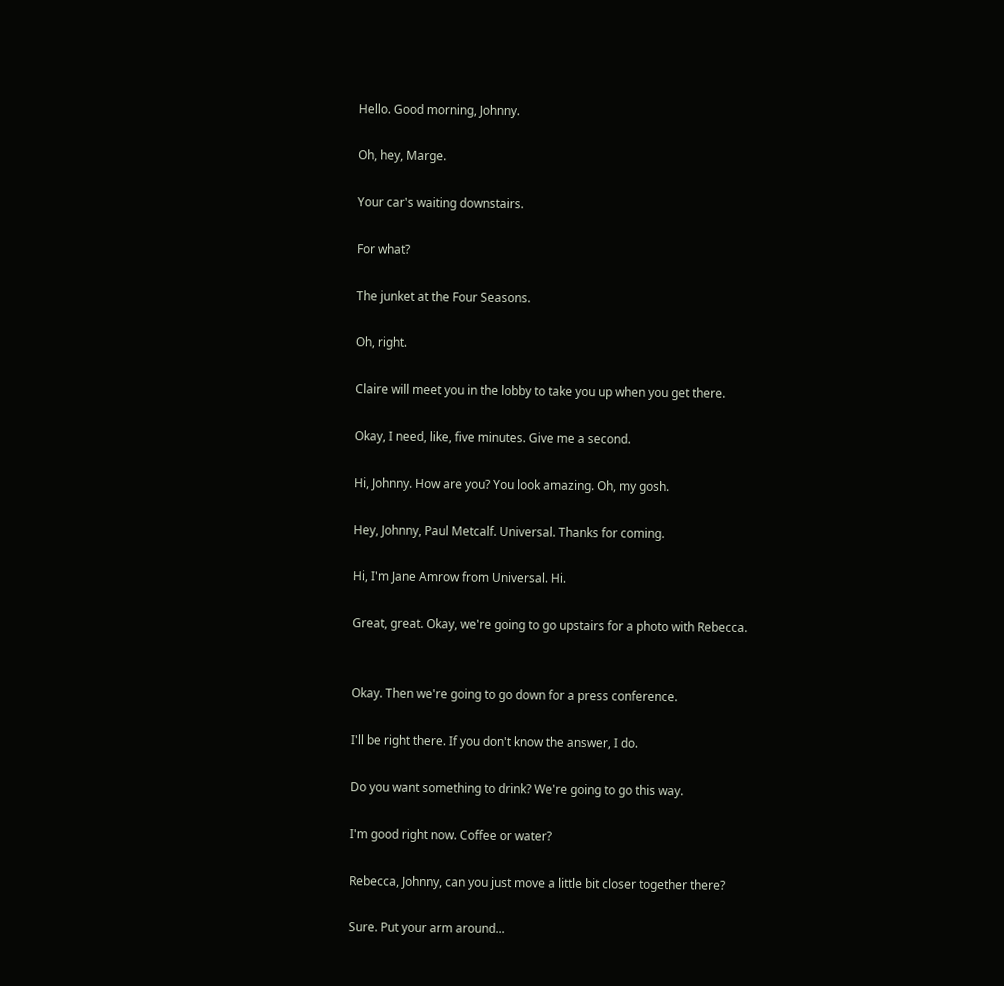Hello. Good morning, Johnny.

Oh, hey, Marge.

Your car's waiting downstairs.

For what?

The junket at the Four Seasons.

Oh, right.

Claire will meet you in the lobby to take you up when you get there.

Okay, I need, like, five minutes. Give me a second.

Hi, Johnny. How are you? You look amazing. Oh, my gosh.

Hey, Johnny, Paul Metcalf. Universal. Thanks for coming.

Hi, I'm Jane Amrow from Universal. Hi.

Great, great. Okay, we're going to go upstairs for a photo with Rebecca.


Okay. Then we're going to go down for a press conference.

I'll be right there. If you don't know the answer, I do.

Do you want something to drink? We're going to go this way.

I'm good right now. Coffee or water?

Rebecca, Johnny, can you just move a little bit closer together there?

Sure. Put your arm around...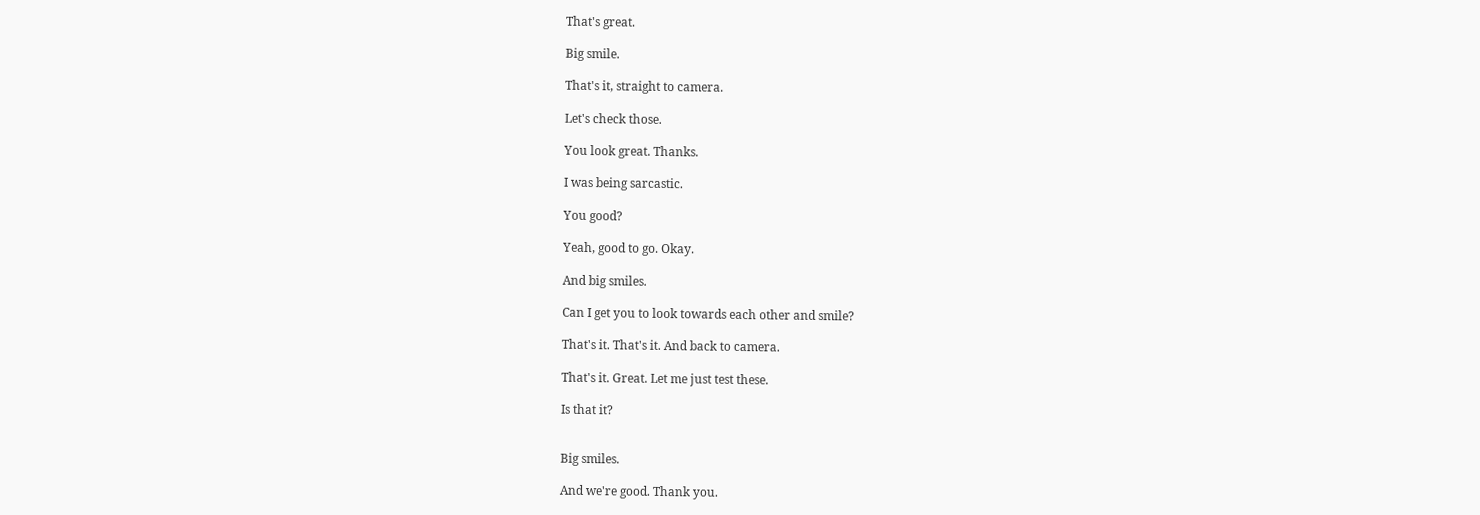That's great.

Big smile.

That's it, straight to camera.

Let's check those.

You look great. Thanks.

I was being sarcastic.

You good?

Yeah, good to go. Okay.

And big smiles.

Can I get you to look towards each other and smile?

That's it. That's it. And back to camera.

That's it. Great. Let me just test these.

Is that it?


Big smiles.

And we're good. Thank you.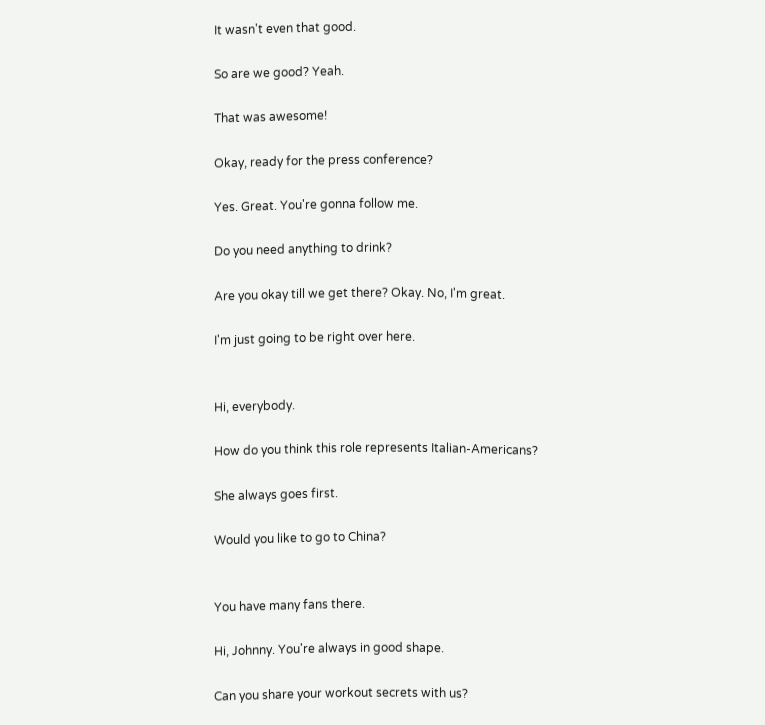It wasn't even that good.

So are we good? Yeah.

That was awesome!

Okay, ready for the press conference?

Yes. Great. You're gonna follow me.

Do you need anything to drink?

Are you okay till we get there? Okay. No, I'm great.

I'm just going to be right over here.


Hi, everybody.

How do you think this role represents Italian-Americans?

She always goes first.

Would you like to go to China?


You have many fans there.

Hi, Johnny. You're always in good shape.

Can you share your workout secrets with us?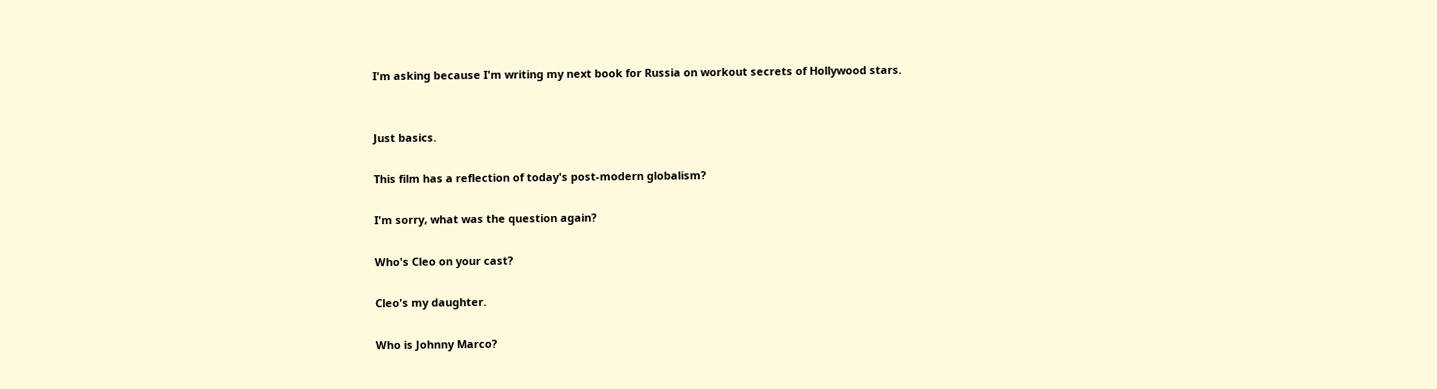I'm asking because I'm writing my next book for Russia on workout secrets of Hollywood stars.


Just basics.

This film has a reflection of today's post-modern globalism?

I'm sorry, what was the question again?

Who's Cleo on your cast?

Cleo's my daughter.

Who is Johnny Marco?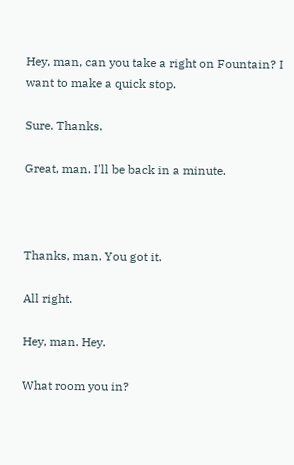Hey, man, can you take a right on Fountain? I want to make a quick stop.

Sure. Thanks.

Great, man. I'll be back in a minute.



Thanks, man. You got it.

All right.

Hey, man. Hey.

What room you in?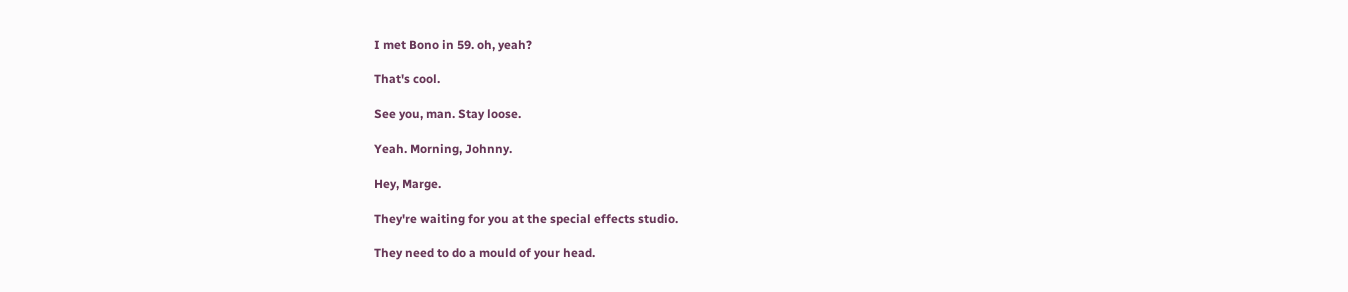I met Bono in 59. oh, yeah?

That's cool.

See you, man. Stay loose.

Yeah. Morning, Johnny.

Hey, Marge.

They're waiting for you at the special effects studio.

They need to do a mould of your head.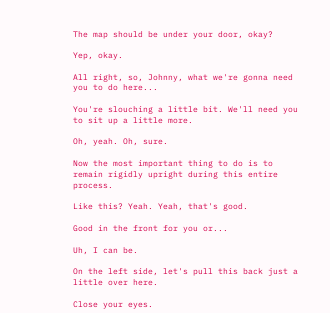The map should be under your door, okay?

Yep, okay.

All right, so, Johnny, what we're gonna need you to do here...

You're slouching a little bit. We'll need you to sit up a little more.

Oh, yeah. Oh, sure.

Now the most important thing to do is to remain rigidly upright during this entire process.

Like this? Yeah. Yeah, that's good.

Good in the front for you or...

Uh, I can be.

On the left side, let's pull this back just a little over here.

Close your eyes.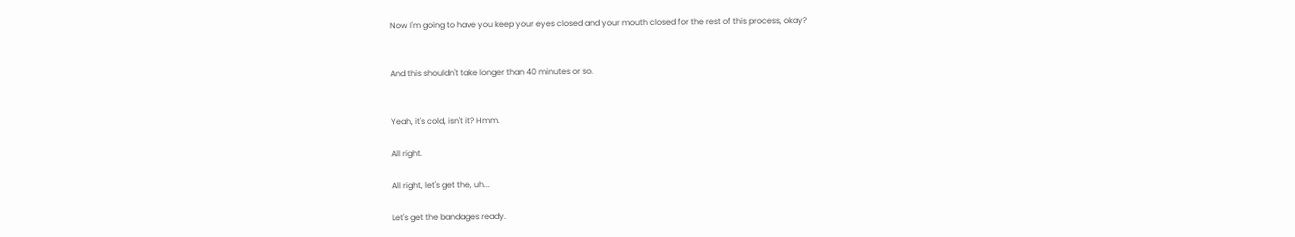Now I'm going to have you keep your eyes closed and your mouth closed for the rest of this process, okay?


And this shouldn't take longer than 40 minutes or so.


Yeah, it's cold, isn't it? Hmm.

All right.

All right, let's get the, uh...

Let's get the bandages ready.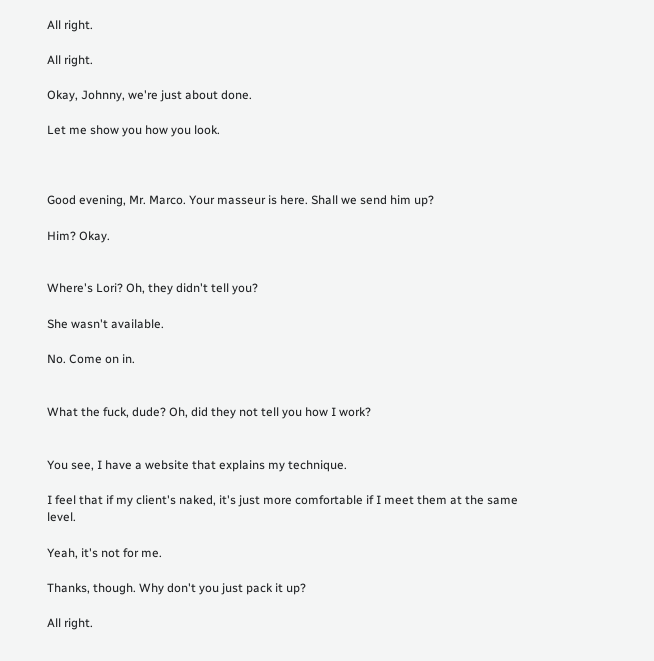All right.

All right.

Okay, Johnny, we're just about done.

Let me show you how you look.



Good evening, Mr. Marco. Your masseur is here. Shall we send him up?

Him? Okay.


Where's Lori? Oh, they didn't tell you?

She wasn't available.

No. Come on in.


What the fuck, dude? Oh, did they not tell you how I work?


You see, I have a website that explains my technique.

I feel that if my client's naked, it's just more comfortable if I meet them at the same level.

Yeah, it's not for me.

Thanks, though. Why don't you just pack it up?

All right.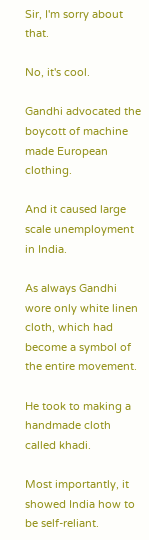Sir, I'm sorry about that.

No, it's cool.

Gandhi advocated the boycott of machine made European clothing.

And it caused large scale unemployment in India.

As always Gandhi wore only white linen cloth, which had become a symbol of the entire movement.

He took to making a handmade cloth called khadi.

Most importantly, it showed India how to be self-reliant.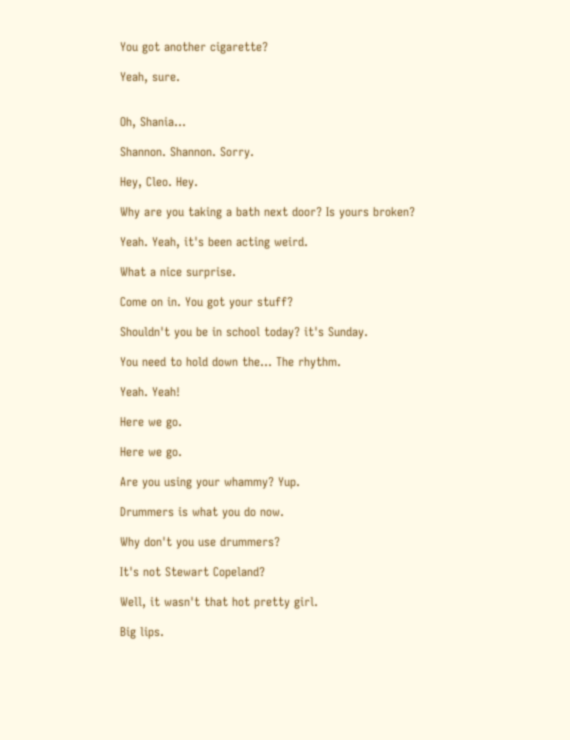You got another cigarette?

Yeah, sure.


Oh, Shania...

Shannon. Shannon. Sorry.

Hey, Cleo. Hey.

Why are you taking a bath next door? Is yours broken?

Yeah. Yeah, it's been acting weird.

What a nice surprise.

Come on in. You got your stuff?

Shouldn't you be in school today? it's Sunday.

You need to hold down the... The rhythm.

Yeah. Yeah!

Here we go.

Here we go.

Are you using your whammy? Yup.

Drummers is what you do now.

Why don't you use drummers?

It's not Stewart Copeland?

Well, it wasn't that hot pretty girl.

Big lips.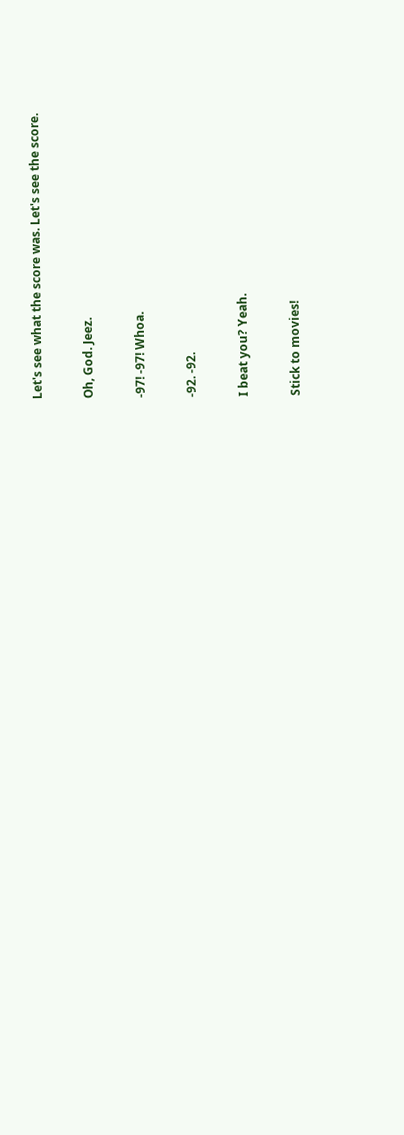Let's see what the score was. Let's see the score.

Oh, God. Jeez.

-97! -97! Whoa.

-92. -92.

I beat you? Yeah.

Stick to movies!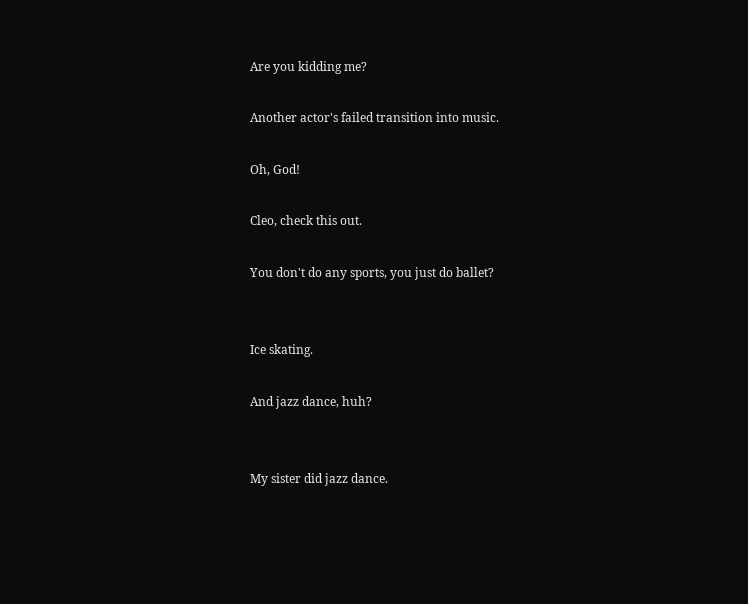Are you kidding me?

Another actor's failed transition into music.

Oh, God!

Cleo, check this out.

You don't do any sports, you just do ballet?


Ice skating.

And jazz dance, huh?


My sister did jazz dance.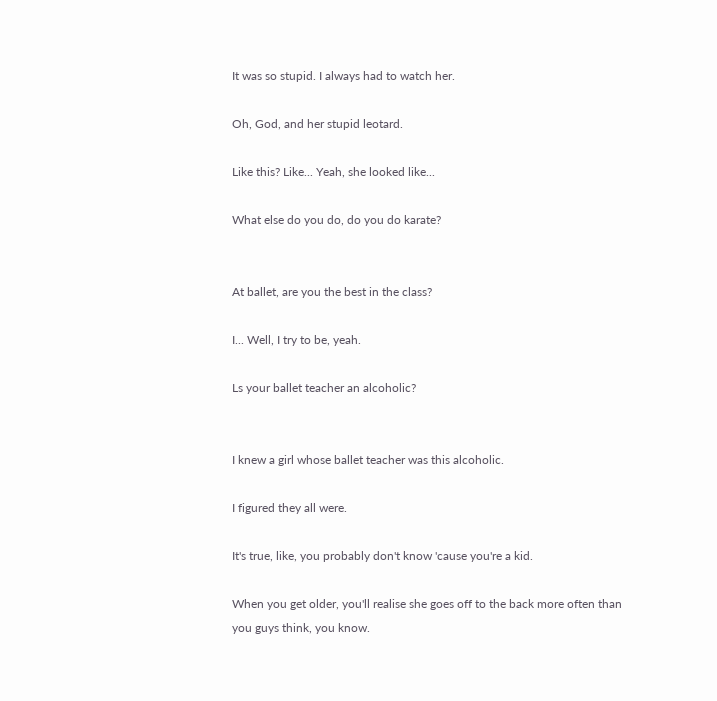It was so stupid. I always had to watch her.

Oh, God, and her stupid leotard.

Like this? Like... Yeah, she looked like...

What else do you do, do you do karate?


At ballet, are you the best in the class?

I... Well, I try to be, yeah.

Ls your ballet teacher an alcoholic?


I knew a girl whose ballet teacher was this alcoholic.

I figured they all were.

It's true, like, you probably don't know 'cause you're a kid.

When you get older, you'll realise she goes off to the back more often than you guys think, you know.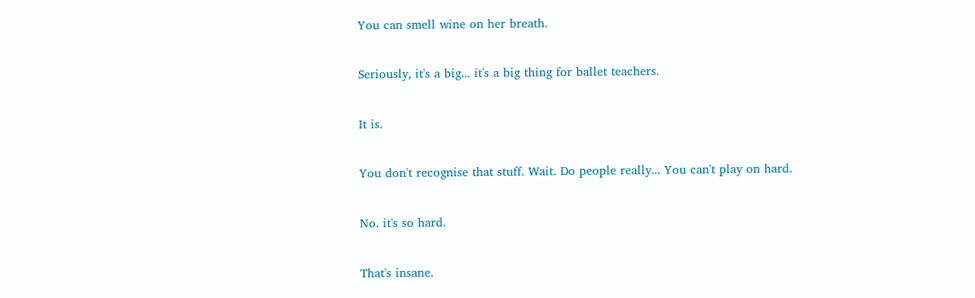You can smell wine on her breath.

Seriously, it's a big... it's a big thing for ballet teachers.

It is.

You don't recognise that stuff. Wait. Do people really... You can't play on hard.

No. it's so hard.

That's insane.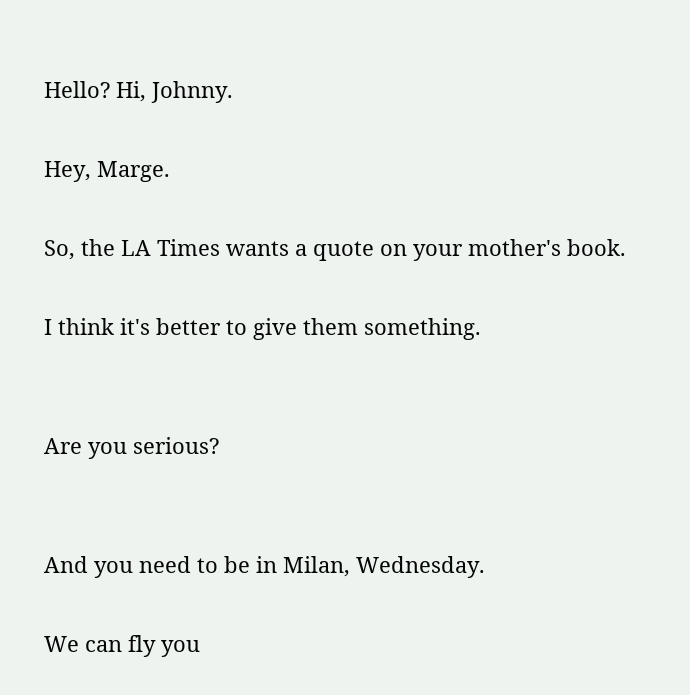Hello? Hi, Johnny.

Hey, Marge.

So, the LA Times wants a quote on your mother's book.

I think it's better to give them something.


Are you serious?


And you need to be in Milan, Wednesday.

We can fly you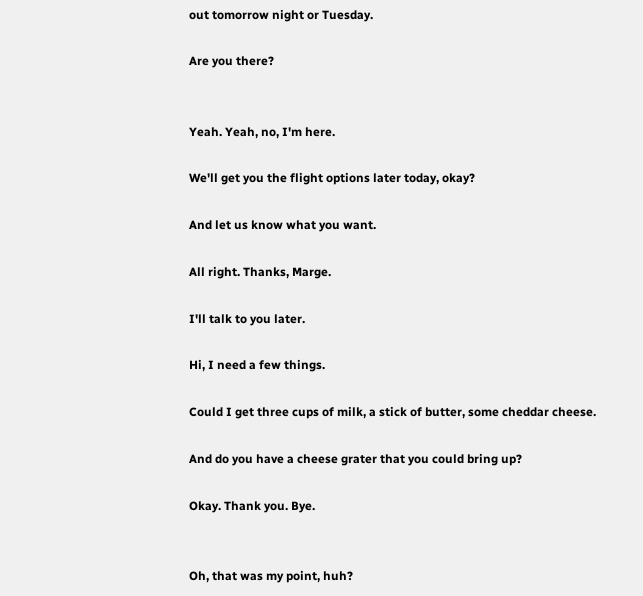out tomorrow night or Tuesday.

Are you there?


Yeah. Yeah, no, I'm here.

We'll get you the flight options later today, okay?

And let us know what you want.

All right. Thanks, Marge.

I'll talk to you later.

Hi, I need a few things.

Could I get three cups of milk, a stick of butter, some cheddar cheese.

And do you have a cheese grater that you could bring up?

Okay. Thank you. Bye.


Oh, that was my point, huh?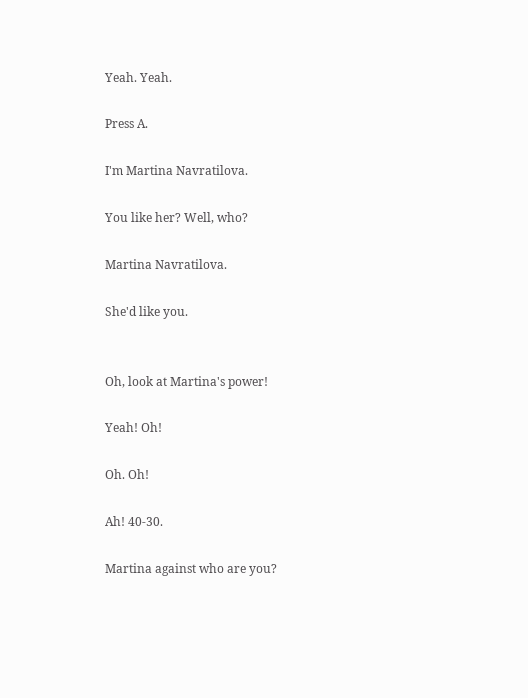Yeah. Yeah.

Press A.

I'm Martina Navratilova.

You like her? Well, who?

Martina Navratilova.

She'd like you.


Oh, look at Martina's power!

Yeah! Oh!

Oh. Oh!

Ah! 40-30.

Martina against who are you?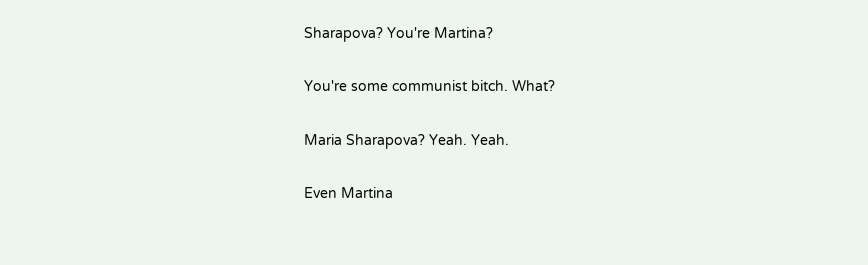Sharapova? You're Martina?

You're some communist bitch. What?

Maria Sharapova? Yeah. Yeah.

Even Martina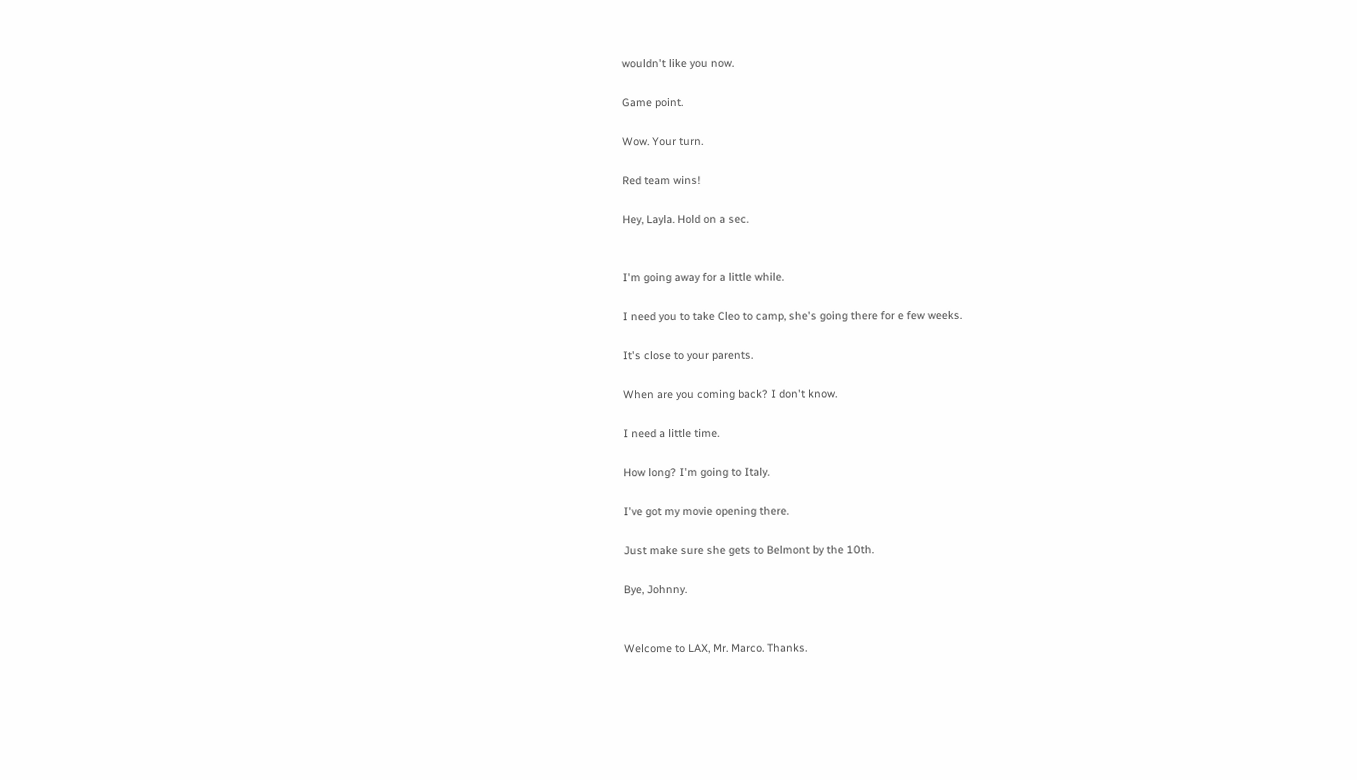wouldn't like you now.

Game point.

Wow. Your turn.

Red team wins!

Hey, Layla. Hold on a sec.


I'm going away for a little while.

I need you to take Cleo to camp, she's going there for e few weeks.

It's close to your parents.

When are you coming back? I don't know.

I need a little time.

How long? I'm going to Italy.

I've got my movie opening there.

Just make sure she gets to Belmont by the 10th.

Bye, Johnny.


Welcome to LAX, Mr. Marco. Thanks.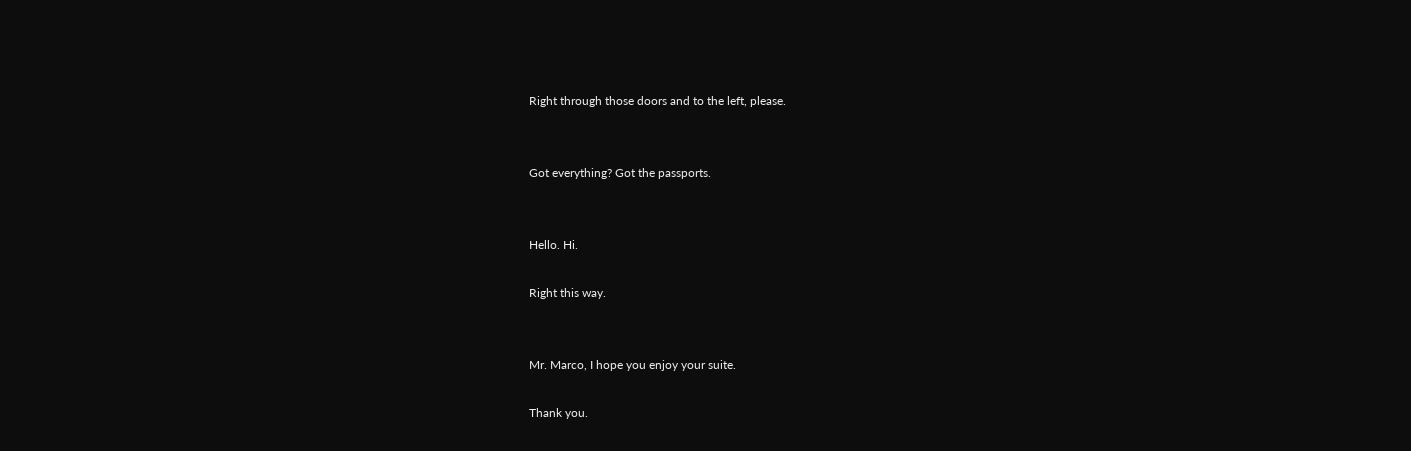Right through those doors and to the left, please.


Got everything? Got the passports.


Hello. Hi.

Right this way.


Mr. Marco, I hope you enjoy your suite.

Thank you.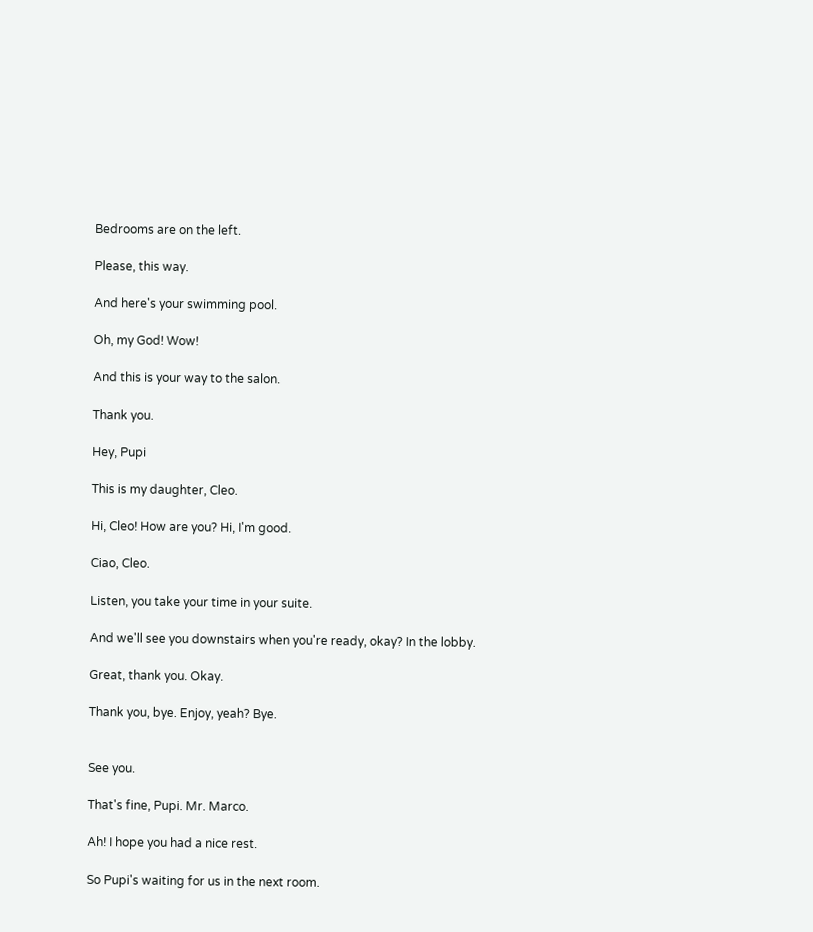Bedrooms are on the left.

Please, this way.

And here's your swimming pool.

Oh, my God! Wow!

And this is your way to the salon.

Thank you.

Hey, Pupi

This is my daughter, Cleo.

Hi, Cleo! How are you? Hi, I'm good.

Ciao, Cleo.

Listen, you take your time in your suite.

And we'll see you downstairs when you're ready, okay? In the lobby.

Great, thank you. Okay.

Thank you, bye. Enjoy, yeah? Bye.


See you.

That's fine, Pupi. Mr. Marco.

Ah! I hope you had a nice rest.

So Pupi's waiting for us in the next room.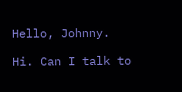Hello, Johnny.

Hi. Can I talk to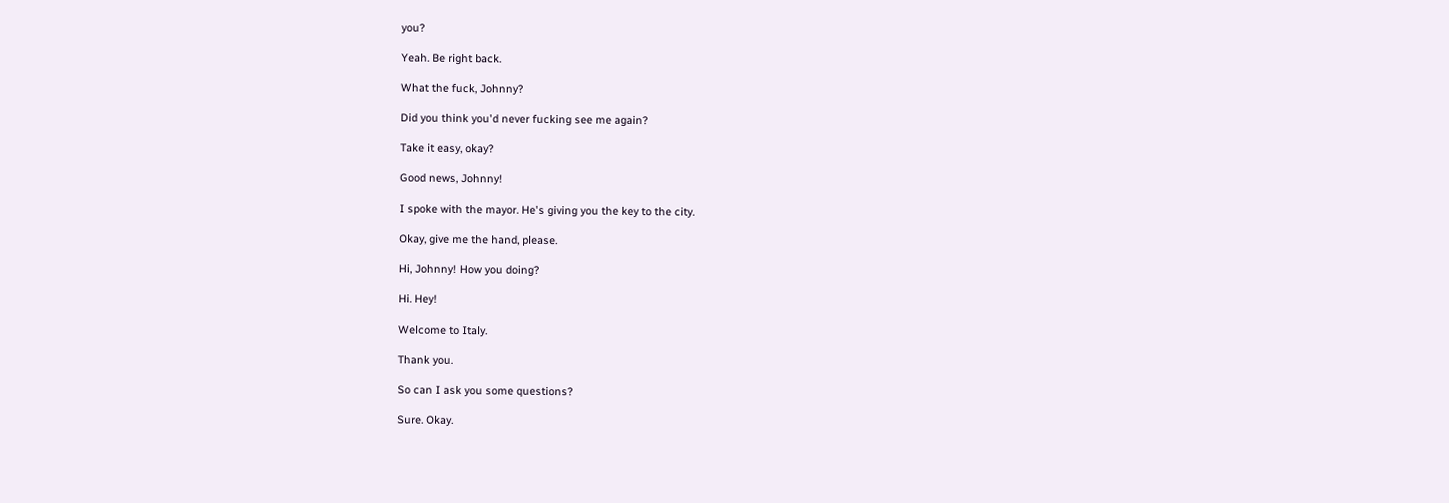you?

Yeah. Be right back.

What the fuck, Johnny?

Did you think you'd never fucking see me again?

Take it easy, okay?

Good news, Johnny!

I spoke with the mayor. He's giving you the key to the city.

Okay, give me the hand, please.

Hi, Johnny! How you doing?

Hi. Hey!

Welcome to Italy.

Thank you.

So can I ask you some questions?

Sure. Okay.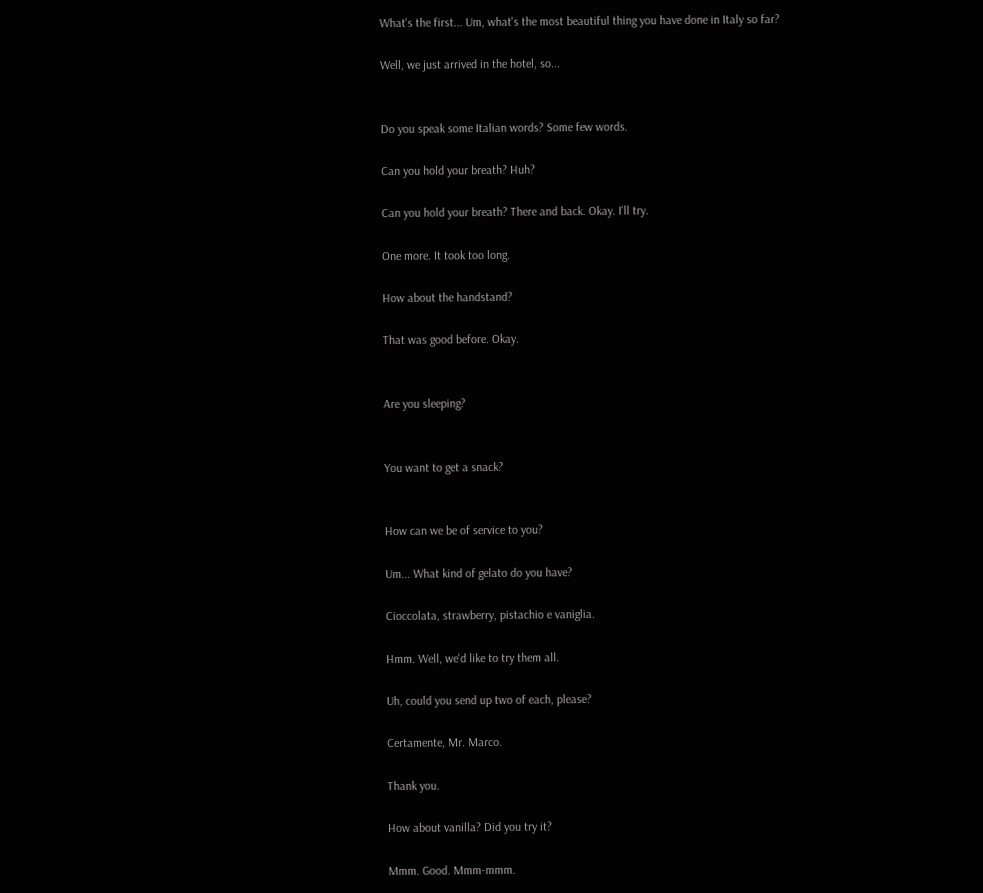What's the first... Um, what's the most beautiful thing you have done in Italy so far?

Well, we just arrived in the hotel, so...


Do you speak some Italian words? Some few words.

Can you hold your breath? Huh?

Can you hold your breath? There and back. Okay. I'll try.

One more. It took too long.

How about the handstand?

That was good before. Okay.


Are you sleeping?


You want to get a snack?


How can we be of service to you?

Um... What kind of gelato do you have?

Cioccolata, strawberry, pistachio e vaniglia.

Hmm. Well, we'd like to try them all.

Uh, could you send up two of each, please?

Certamente, Mr. Marco.

Thank you.

How about vanilla? Did you try it?

Mmm. Good. Mmm-mmm.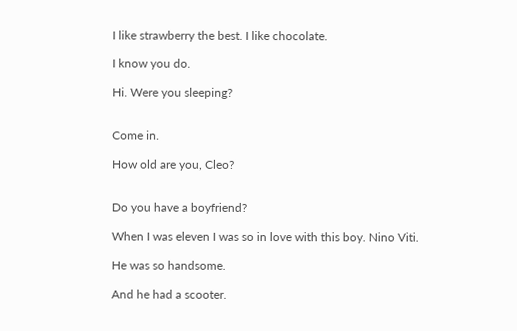I like strawberry the best. I like chocolate.

I know you do.

Hi. Were you sleeping?


Come in.

How old are you, Cleo?


Do you have a boyfriend?

When I was eleven I was so in love with this boy. Nino Viti.

He was so handsome.

And he had a scooter.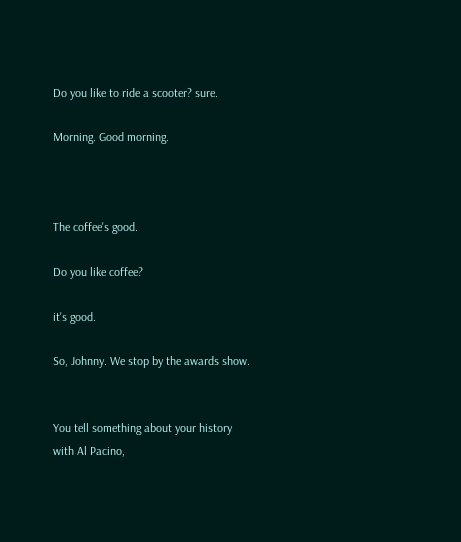Do you like to ride a scooter? sure.

Morning. Good morning.



The coffee's good.

Do you like coffee?

it's good.

So, Johnny. We stop by the awards show.


You tell something about your history with Al Pacino,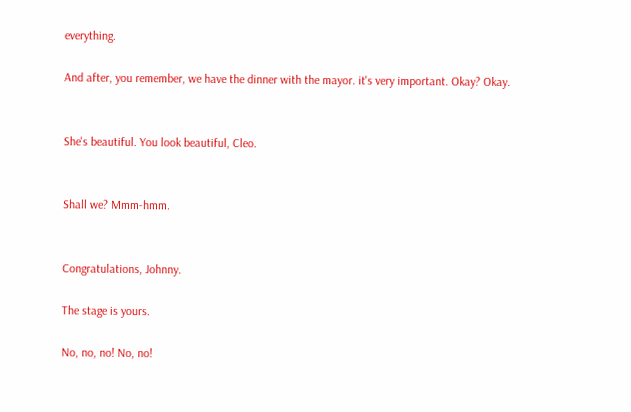everything.

And after, you remember, we have the dinner with the mayor. it's very important. Okay? Okay.


She's beautiful. You look beautiful, Cleo.


Shall we? Mmm-hmm.


Congratulations, Johnny.

The stage is yours.

No, no, no! No, no!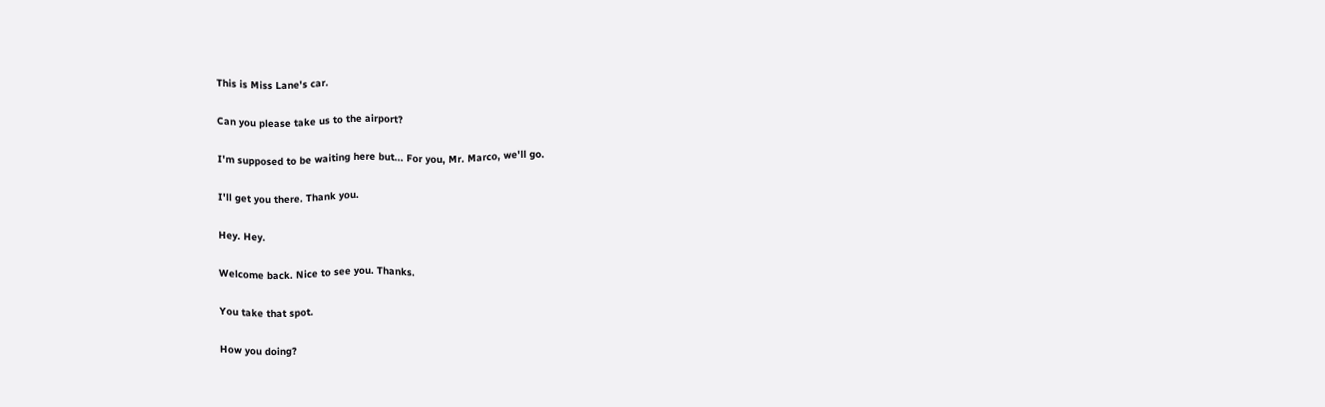This is Miss Lane's car.

Can you please take us to the airport?

I'm supposed to be waiting here but... For you, Mr. Marco, we'll go.

I'll get you there. Thank you.

Hey. Hey.

Welcome back. Nice to see you. Thanks.

You take that spot.

How you doing?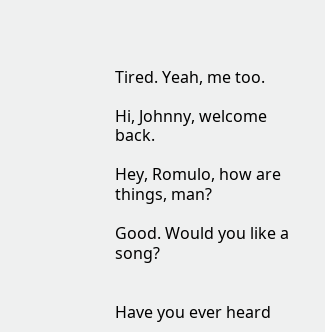Tired. Yeah, me too.

Hi, Johnny, welcome back.

Hey, Romulo, how are things, man?

Good. Would you like a song?


Have you ever heard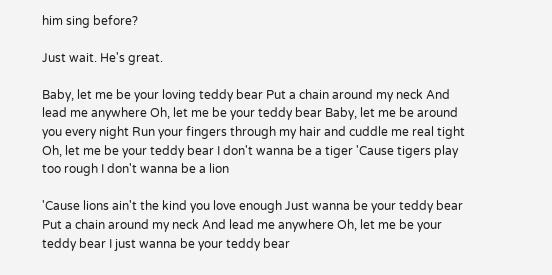him sing before?

Just wait. He's great.

Baby, let me be your loving teddy bear Put a chain around my neck And lead me anywhere Oh, let me be your teddy bear Baby, let me be around you every night Run your fingers through my hair and cuddle me real tight Oh, let me be your teddy bear I don't wanna be a tiger 'Cause tigers play too rough I don't wanna be a lion

'Cause lions ain't the kind you love enough Just wanna be your teddy bear Put a chain around my neck And lead me anywhere Oh, let me be your teddy bear I just wanna be your teddy bear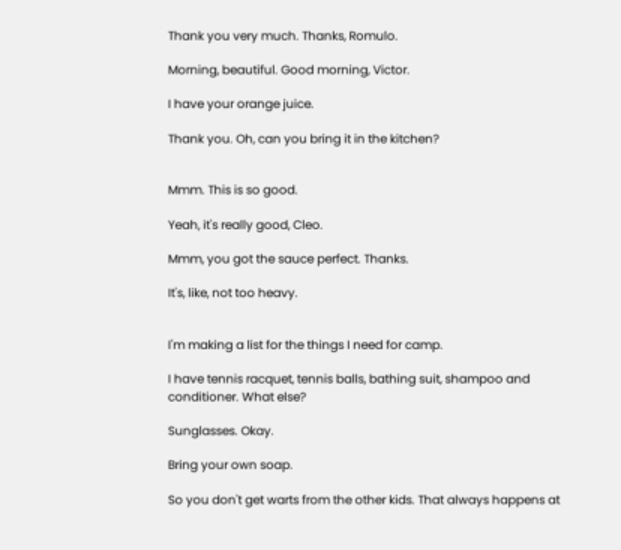Thank you very much. Thanks, Romulo.

Morning, beautiful. Good morning, Victor.

I have your orange juice.

Thank you. Oh, can you bring it in the kitchen?


Mmm. This is so good.

Yeah, it's really good, Cleo.

Mmm, you got the sauce perfect. Thanks.

It's, like, not too heavy.


I'm making a list for the things I need for camp.

I have tennis racquet, tennis balls, bathing suit, shampoo and conditioner. What else?

Sunglasses. Okay.

Bring your own soap.

So you don't get warts from the other kids. That always happens at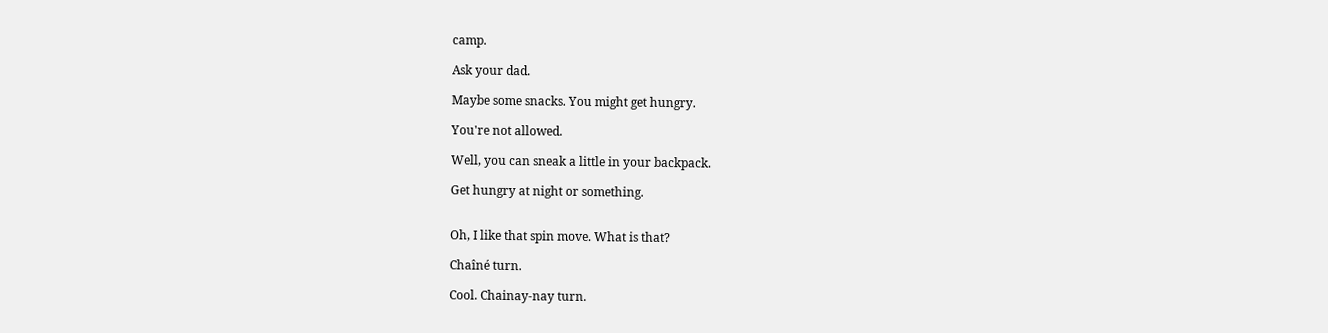camp.

Ask your dad.

Maybe some snacks. You might get hungry.

You're not allowed.

Well, you can sneak a little in your backpack.

Get hungry at night or something.


Oh, I like that spin move. What is that?

Chaîné turn.

Cool. Chainay-nay turn.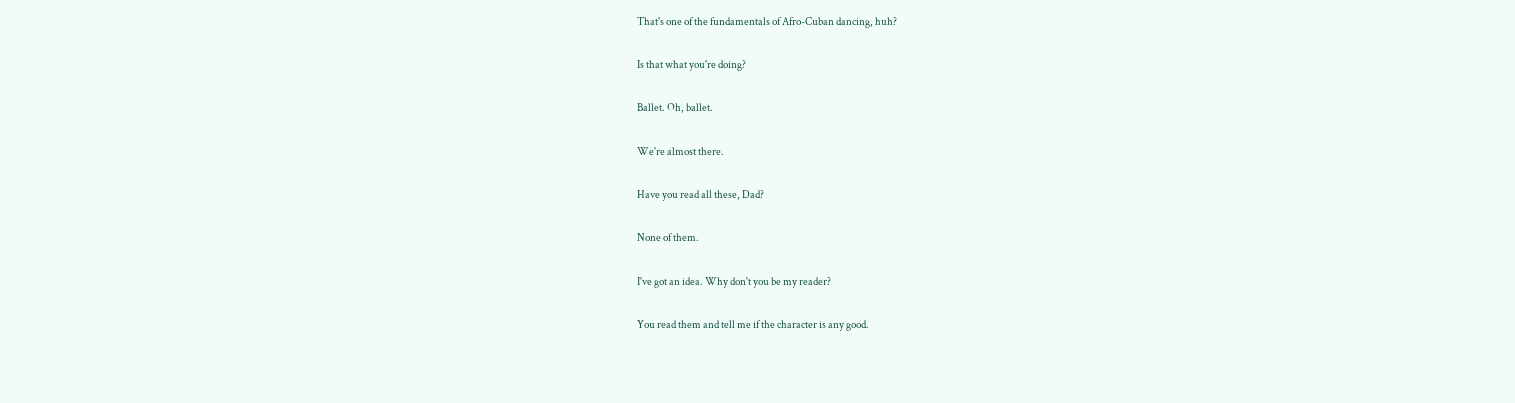That's one of the fundamentals of Afro-Cuban dancing, huh?

Is that what you're doing?

Ballet. Oh, ballet.

We're almost there.

Have you read all these, Dad?

None of them.

I've got an idea. Why don't you be my reader?

You read them and tell me if the character is any good.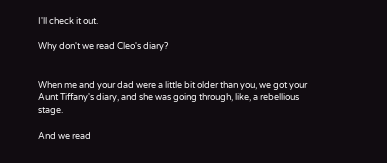I'll check it out.

Why don't we read Cleo's diary?


When me and your dad were a little bit older than you, we got your Aunt Tiffany's diary, and she was going through, like, a rebellious stage.

And we read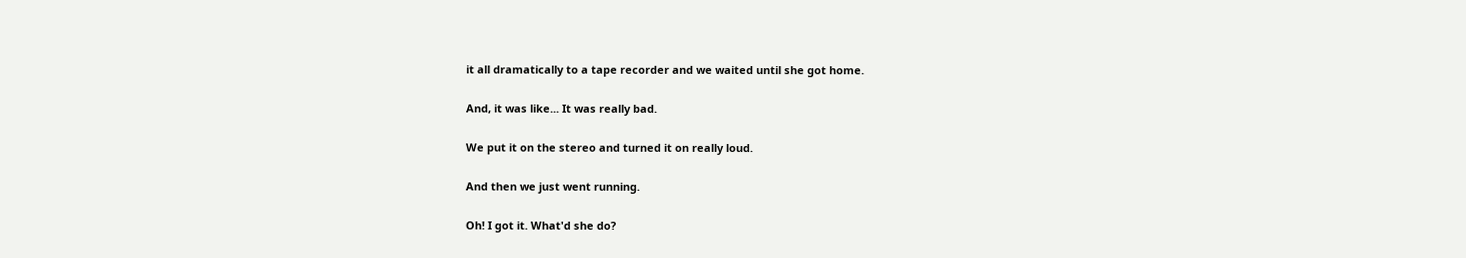it all dramatically to a tape recorder and we waited until she got home.

And, it was like... It was really bad.

We put it on the stereo and turned it on really loud.

And then we just went running.

Oh! I got it. What'd she do?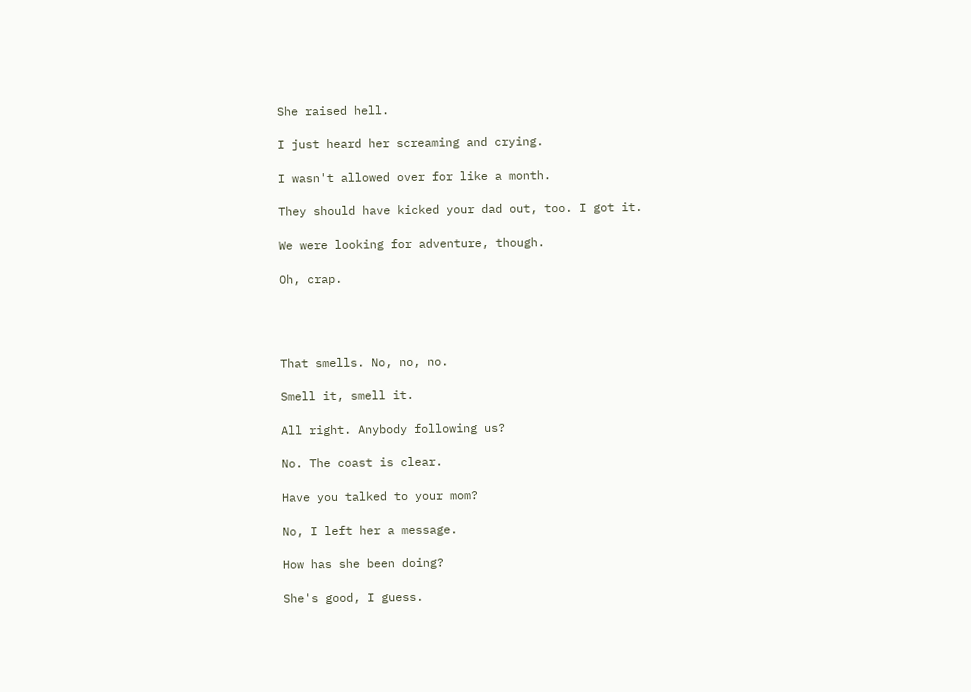She raised hell.

I just heard her screaming and crying.

I wasn't allowed over for like a month.

They should have kicked your dad out, too. I got it.

We were looking for adventure, though.

Oh, crap.




That smells. No, no, no.

Smell it, smell it.

All right. Anybody following us?

No. The coast is clear.

Have you talked to your mom?

No, I left her a message.

How has she been doing?

She's good, I guess.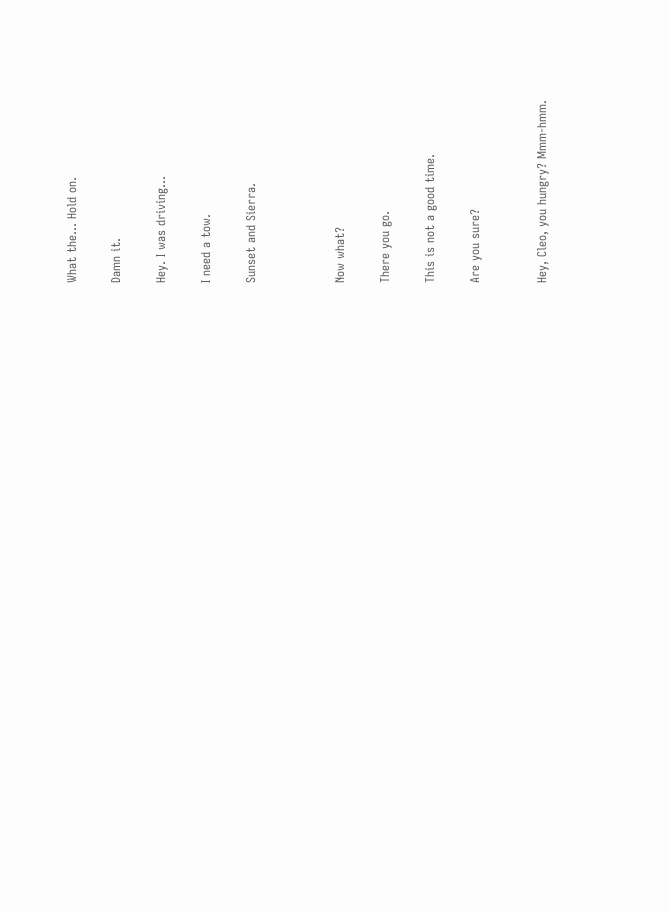What the... Hold on.

Damn it.

Hey. I was driving...

I need a tow.

Sunset and Sierra.



Now what?

There you go.

This is not a good time.

Are you sure?


Hey, Cleo, you hungry? Mmm-hmm.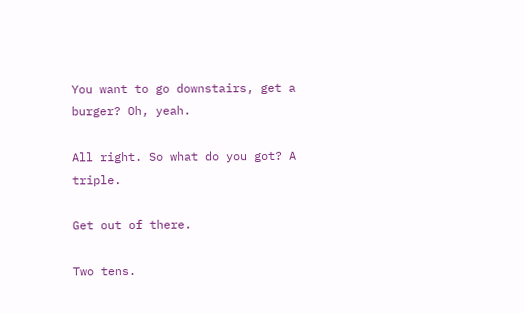You want to go downstairs, get a burger? Oh, yeah.

All right. So what do you got? A triple.

Get out of there.

Two tens.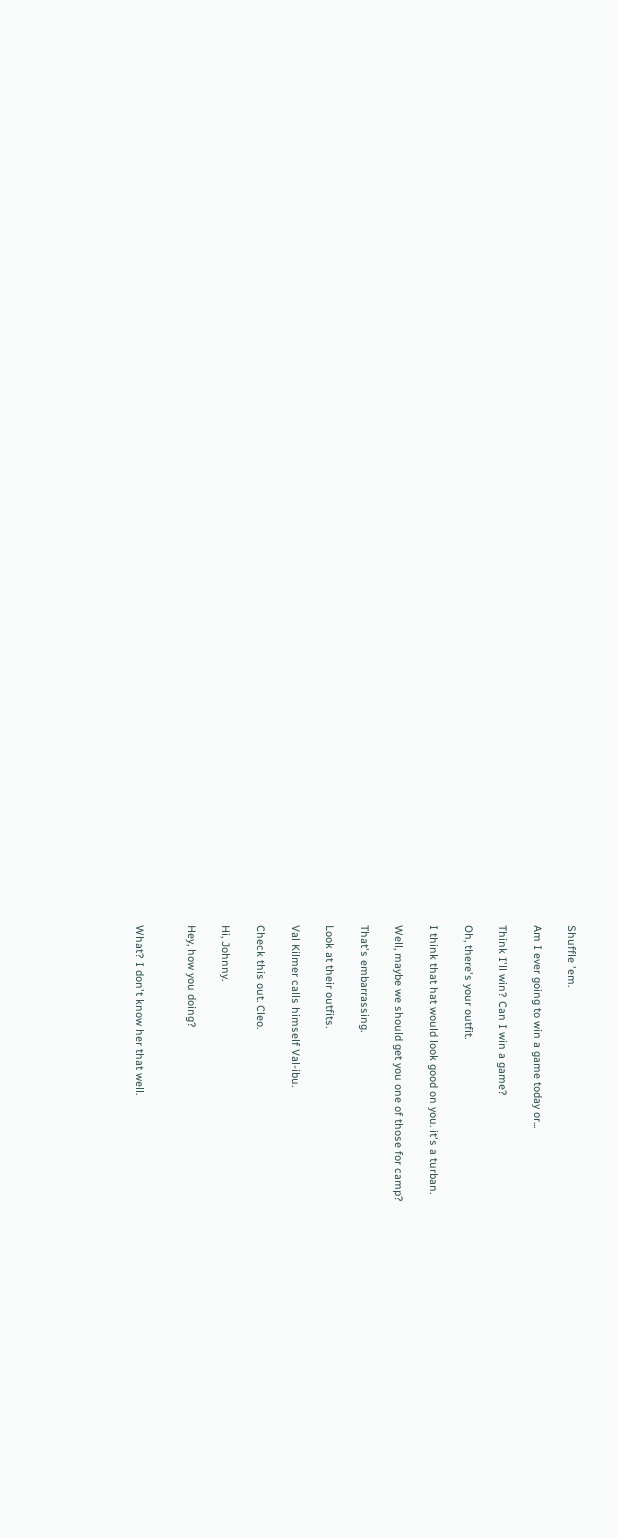Shuffle 'em.

Am I ever going to win a game today or...

Think I'll win? Can I win a game?

Oh, there's your outfit.

I think that hat would look good on you. it's a turban.

Well, maybe we should get you one of those for camp?

That's embarrassing.

Look at their outfits.

Val Kilmer calls himself Val-ibu.

Check this out. Cleo.

Hi, Johnny.

Hey, how you doing?


What? I don't know her that well.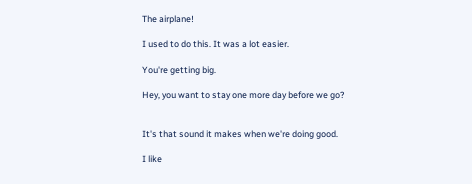The airplane!

I used to do this. It was a lot easier.

You're getting big.

Hey, you want to stay one more day before we go?


It's that sound it makes when we're doing good.

I like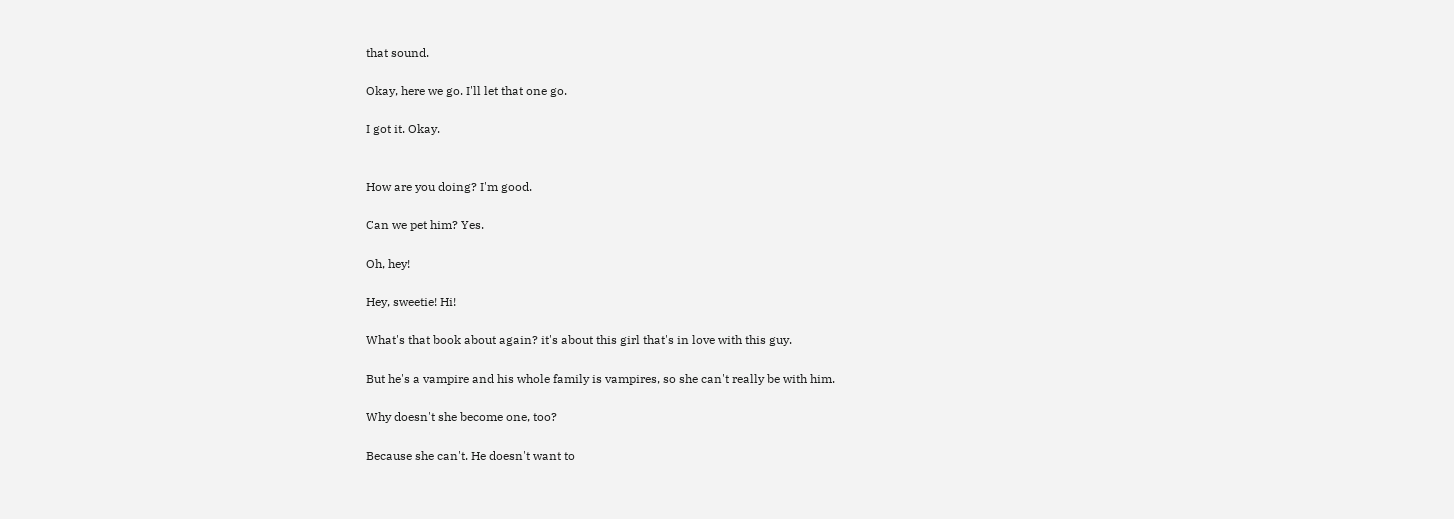that sound.

Okay, here we go. I'll let that one go.

I got it. Okay.


How are you doing? I'm good.

Can we pet him? Yes.

Oh, hey!

Hey, sweetie! Hi!

What's that book about again? it's about this girl that's in love with this guy.

But he's a vampire and his whole family is vampires, so she can't really be with him.

Why doesn't she become one, too?

Because she can't. He doesn't want to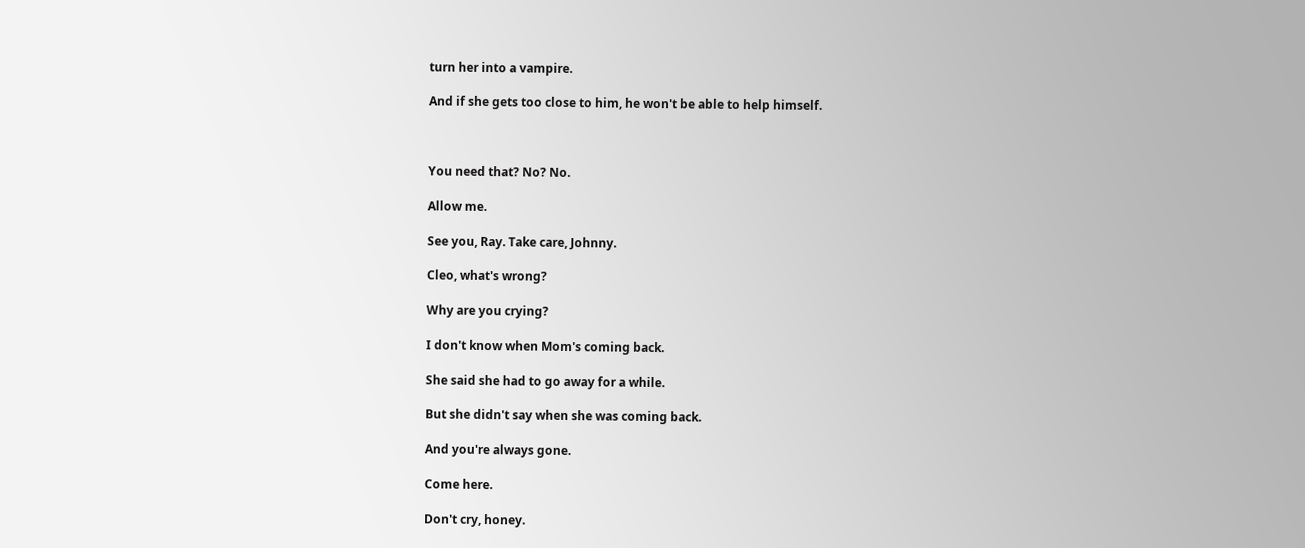turn her into a vampire.

And if she gets too close to him, he won't be able to help himself.



You need that? No? No.

Allow me.

See you, Ray. Take care, Johnny.

Cleo, what's wrong?

Why are you crying?

I don't know when Mom's coming back.

She said she had to go away for a while.

But she didn't say when she was coming back.

And you're always gone.

Come here.

Don't cry, honey.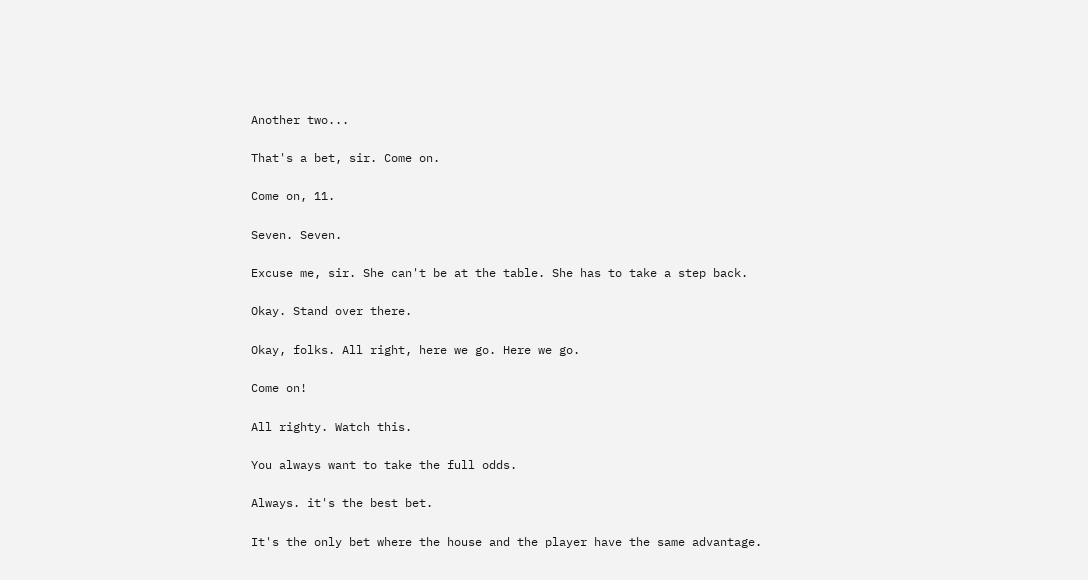Another two...

That's a bet, sir. Come on.

Come on, 11.

Seven. Seven.

Excuse me, sir. She can't be at the table. She has to take a step back.

Okay. Stand over there.

Okay, folks. All right, here we go. Here we go.

Come on!

All righty. Watch this.

You always want to take the full odds.

Always. it's the best bet.

It's the only bet where the house and the player have the same advantage.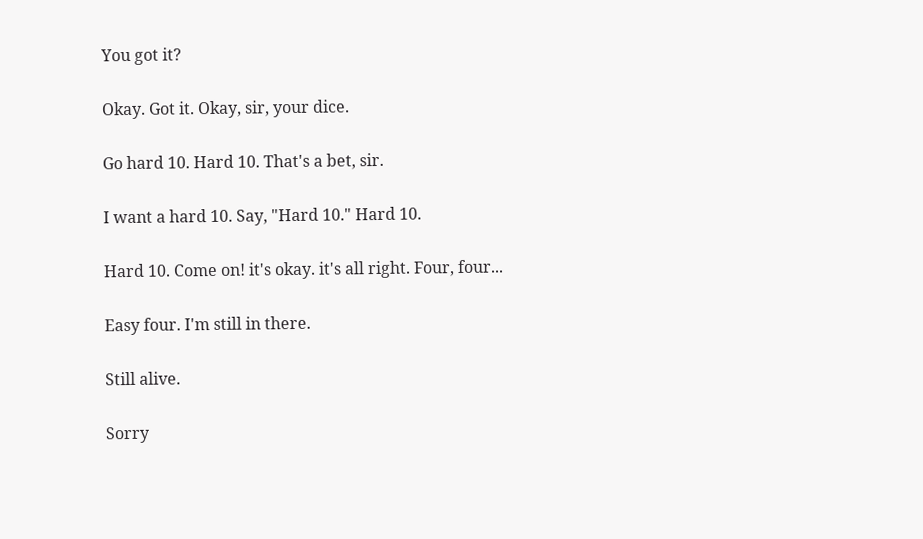You got it?

Okay. Got it. Okay, sir, your dice.

Go hard 10. Hard 10. That's a bet, sir.

I want a hard 10. Say, "Hard 10." Hard 10.

Hard 10. Come on! it's okay. it's all right. Four, four...

Easy four. I'm still in there.

Still alive.

Sorry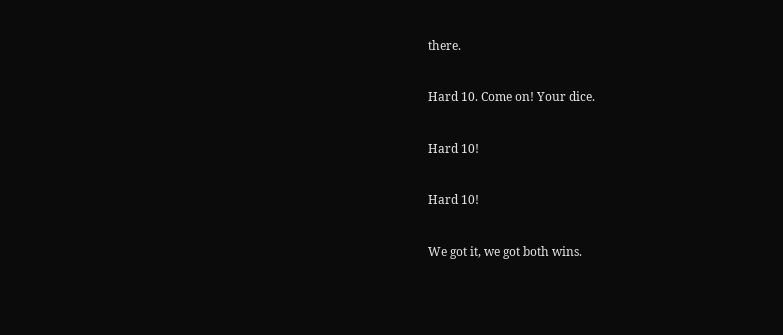there.

Hard 10. Come on! Your dice.

Hard 10!

Hard 10!

We got it, we got both wins.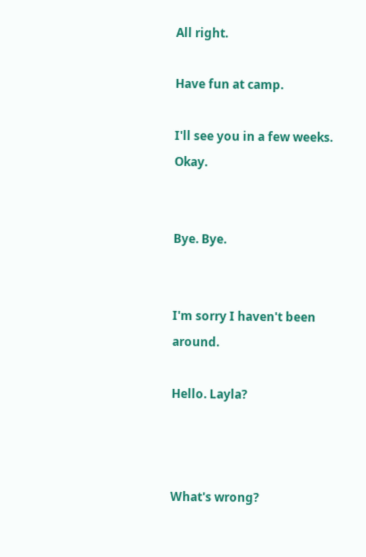All right.

Have fun at camp.

I'll see you in a few weeks. Okay.


Bye. Bye.


I'm sorry I haven't been around.

Hello. Layla?



What's wrong?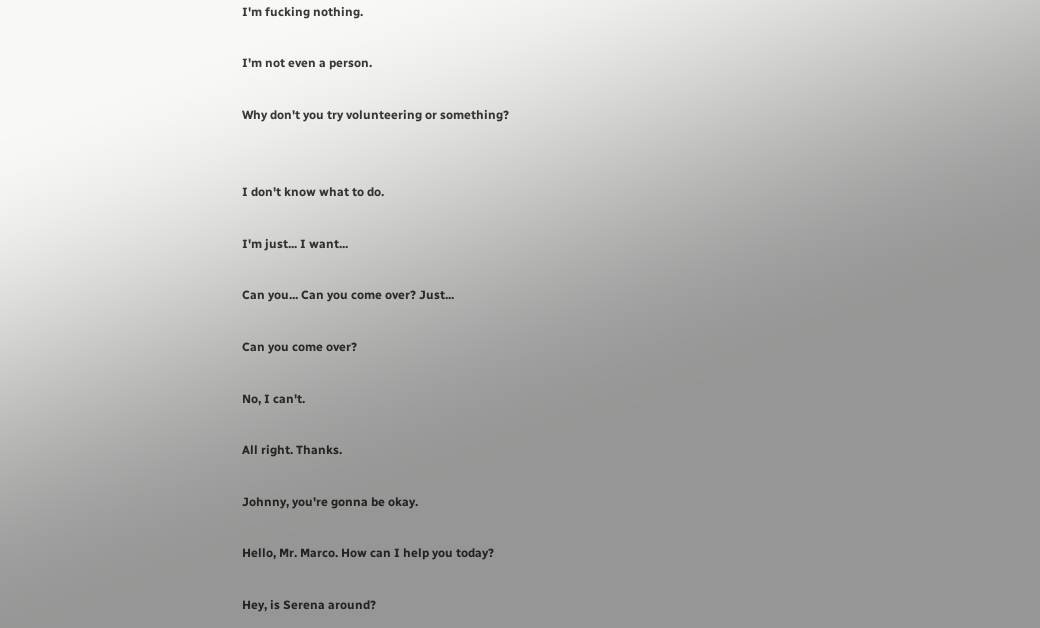I'm fucking nothing.

I'm not even a person.

Why don't you try volunteering or something?


I don't know what to do.

I'm just... I want...

Can you... Can you come over? Just...

Can you come over?

No, I can't.

All right. Thanks.

Johnny, you're gonna be okay.

Hello, Mr. Marco. How can I help you today?

Hey, is Serena around?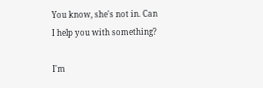You know, she's not in. Can I help you with something?

I'm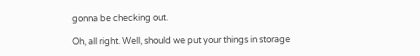gonna be checking out.

Oh, all right. Well, should we put your things in storage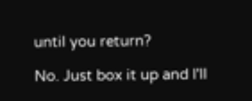until you return?

No. Just box it up and I'll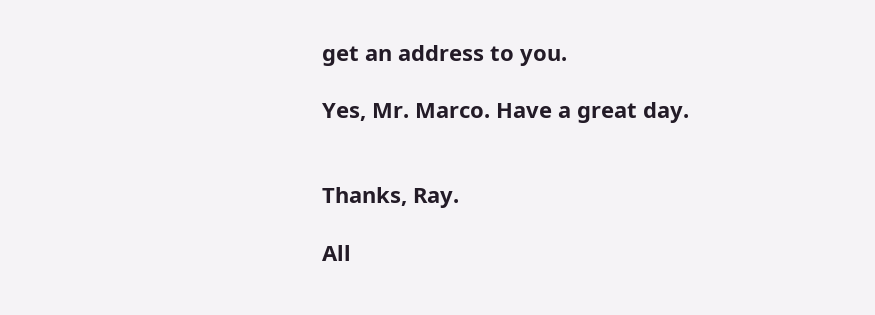get an address to you.

Yes, Mr. Marco. Have a great day.


Thanks, Ray.

All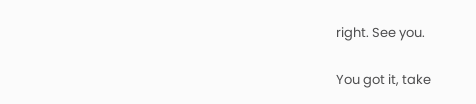right. See you.

You got it, take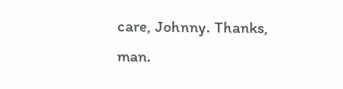care, Johnny. Thanks, man.